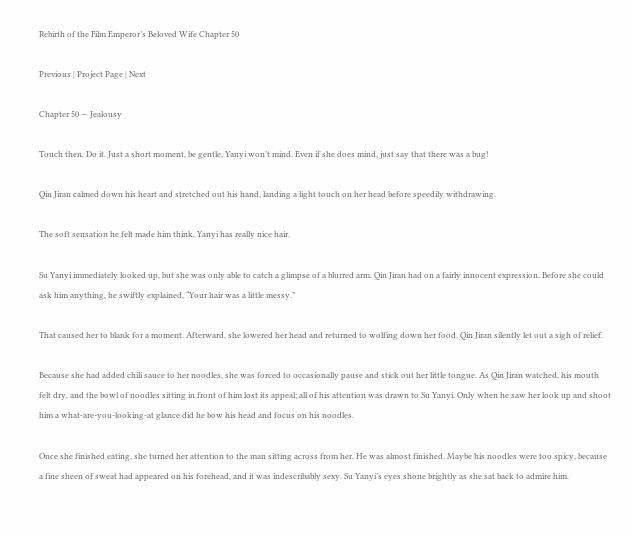Rebirth of the Film Emperor’s Beloved Wife Chapter 50

Previous | Project Page | Next

Chapter 50 — Jealousy

Touch then. Do it. Just a short moment, be gentle, Yanyi won’t mind. Even if she does mind, just say that there was a bug!

Qin Jiran calmed down his heart and stretched out his hand, landing a light touch on her head before speedily withdrawing.

The soft sensation he felt made him think, Yanyi has really nice hair.

Su Yanyi immediately looked up, but she was only able to catch a glimpse of a blurred arm. Qin Jiran had on a fairly innocent expression. Before she could ask him anything, he swiftly explained, “Your hair was a little messy.”

That caused her to blank for a moment. Afterward, she lowered her head and returned to wolfing down her food. Qin Jiran silently let out a sigh of relief.

Because she had added chili sauce to her noodles, she was forced to occasionally pause and stick out her little tongue. As Qin Jiran watched, his mouth felt dry, and the bowl of noodles sitting in front of him lost its appeal; all of his attention was drawn to Su Yanyi. Only when he saw her look up and shoot him a what-are-you-looking-at glance did he bow his head and focus on his noodles.

Once she finished eating, she turned her attention to the man sitting across from her. He was almost finished. Maybe his noodles were too spicy, because a fine sheen of sweat had appeared on his forehead, and it was indescribably sexy. Su Yanyi’s eyes shone brightly as she sat back to admire him.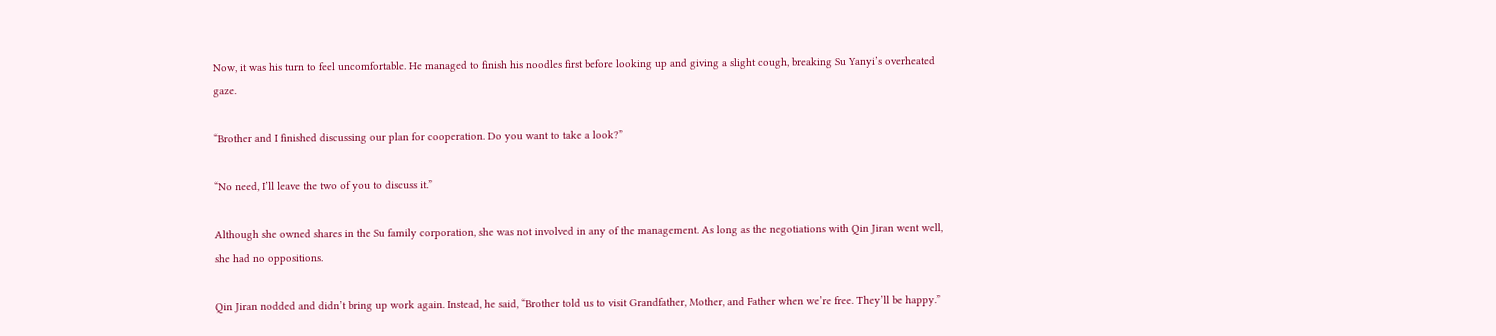Now, it was his turn to feel uncomfortable. He managed to finish his noodles first before looking up and giving a slight cough, breaking Su Yanyi’s overheated gaze.

“Brother and I finished discussing our plan for cooperation. Do you want to take a look?”

“No need, I’ll leave the two of you to discuss it.”

Although she owned shares in the Su family corporation, she was not involved in any of the management. As long as the negotiations with Qin Jiran went well, she had no oppositions.

Qin Jiran nodded and didn’t bring up work again. Instead, he said, “Brother told us to visit Grandfather, Mother, and Father when we’re free. They’ll be happy.”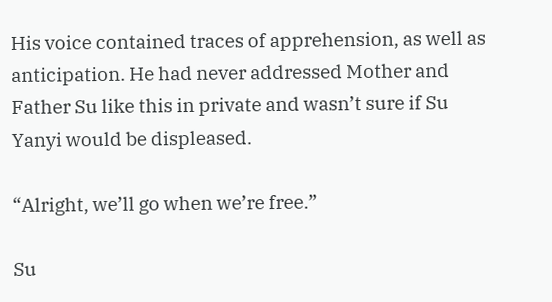His voice contained traces of apprehension, as well as anticipation. He had never addressed Mother and Father Su like this in private and wasn’t sure if Su Yanyi would be displeased.

“Alright, we’ll go when we’re free.”

Su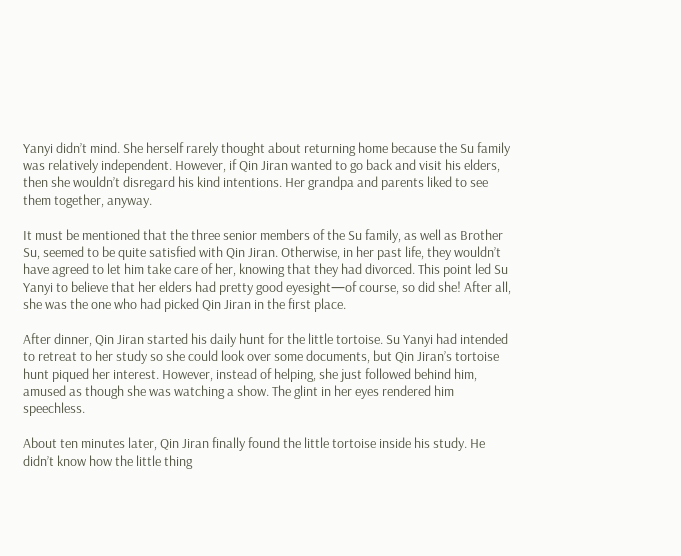Yanyi didn’t mind. She herself rarely thought about returning home because the Su family was relatively independent. However, if Qin Jiran wanted to go back and visit his elders, then she wouldn’t disregard his kind intentions. Her grandpa and parents liked to see them together, anyway.

It must be mentioned that the three senior members of the Su family, as well as Brother Su, seemed to be quite satisfied with Qin Jiran. Otherwise, in her past life, they wouldn’t have agreed to let him take care of her, knowing that they had divorced. This point led Su Yanyi to believe that her elders had pretty good eyesight—of course, so did she! After all, she was the one who had picked Qin Jiran in the first place.

After dinner, Qin Jiran started his daily hunt for the little tortoise. Su Yanyi had intended to retreat to her study so she could look over some documents, but Qin Jiran’s tortoise hunt piqued her interest. However, instead of helping, she just followed behind him, amused as though she was watching a show. The glint in her eyes rendered him speechless.

About ten minutes later, Qin Jiran finally found the little tortoise inside his study. He didn’t know how the little thing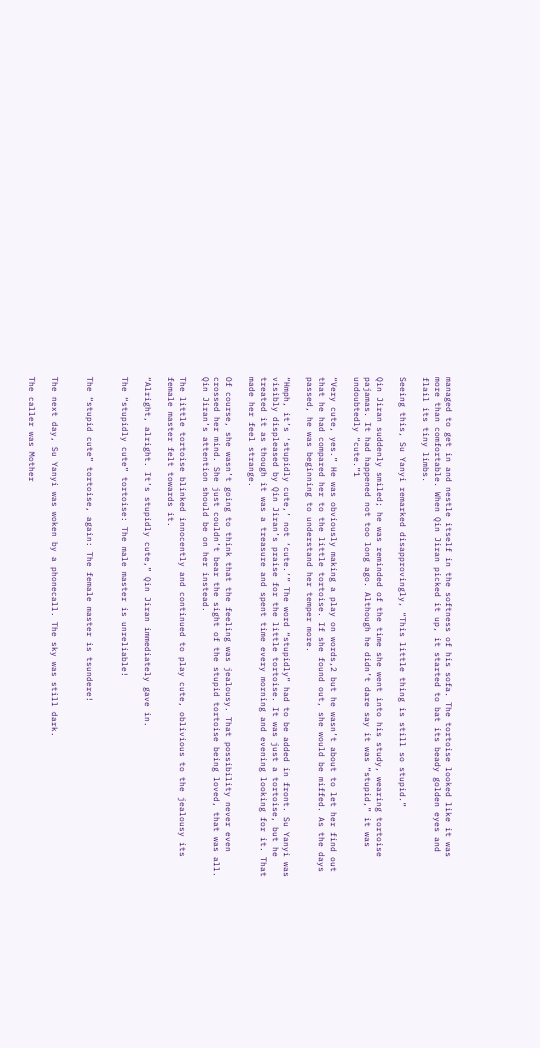managed to get in and nestle itself in the softness of his sofa. The tortoise looked like it was more than comfortable. When Qin Jiran picked it up, it started to bat its beady golden eyes and flail its tiny limbs.

Seeing this, Su Yanyi remarked disapprovingly, “This little thing is still so stupid.”

Qin Jiran suddenly smiled; he was reminded of the time she went into his study, wearing tortoise pajamas. It had happened not too long ago. Although he didn’t dare say it was “stupid,” it was undoubtedly “cute.”1

“Very cute, yes.” He was obviously making a play on words,2 but he wasn’t about to let her find out that he had compared her to the little tortoise. If she found out, she would be miffed. As the days passed, he was beginning to understand her temper more.

“Hmph, it’s ‘stupidly cute,’ not ‘cute.’” The word “stupidly” had to be added in front. Su Yanyi was visibly displeased by Qin Jiran’s praise for the little tortoise. It was just a tortoise, but he treated it as though it was a treasure and spent time every morning and evening looking for it. That made her feel strange.

Of course, she wasn’t going to think that the feeling was jealousy. That possibility never even crossed her mind. She just couldn’t bear the sight of the stupid tortoise being loved, that was all. Qin Jiran’s attention should be on her instead.

The little tortoise blinked innocently and continued to play cute, oblivious to the jealousy its female master felt towards it.

“Alright, alright. It’s stupidly cute,” Qin Jiran immediately gave in.

The “stupidly cute” tortoise: The male master is unreliable!


The “stupid cute” tortoise, again: The female master is tsundere!


The next day, Su Yanyi was woken by a phonecall. The sky was still dark.

The caller was Mother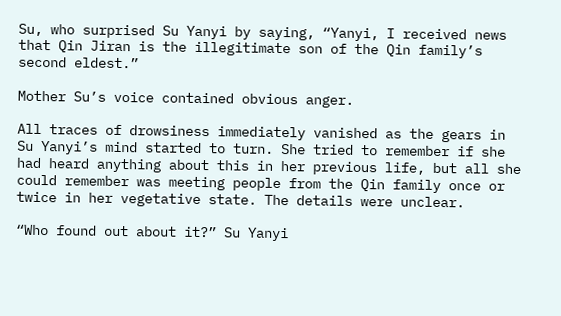Su, who surprised Su Yanyi by saying, “Yanyi, I received news that Qin Jiran is the illegitimate son of the Qin family’s second eldest.”

Mother Su’s voice contained obvious anger.

All traces of drowsiness immediately vanished as the gears in Su Yanyi’s mind started to turn. She tried to remember if she had heard anything about this in her previous life, but all she could remember was meeting people from the Qin family once or twice in her vegetative state. The details were unclear.

“Who found out about it?” Su Yanyi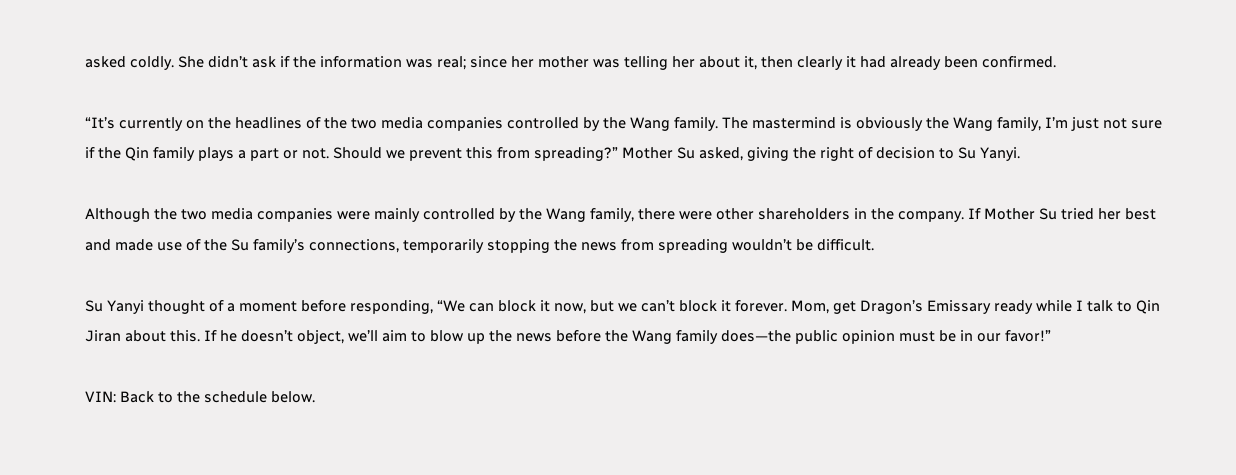asked coldly. She didn’t ask if the information was real; since her mother was telling her about it, then clearly it had already been confirmed.

“It’s currently on the headlines of the two media companies controlled by the Wang family. The mastermind is obviously the Wang family, I’m just not sure if the Qin family plays a part or not. Should we prevent this from spreading?” Mother Su asked, giving the right of decision to Su Yanyi.

Although the two media companies were mainly controlled by the Wang family, there were other shareholders in the company. If Mother Su tried her best and made use of the Su family’s connections, temporarily stopping the news from spreading wouldn’t be difficult.

Su Yanyi thought of a moment before responding, “We can block it now, but we can’t block it forever. Mom, get Dragon’s Emissary ready while I talk to Qin Jiran about this. If he doesn’t object, we’ll aim to blow up the news before the Wang family does—the public opinion must be in our favor!”

VIN: Back to the schedule below.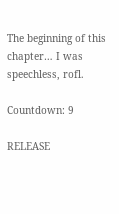The beginning of this chapter… I was speechless, rofl.

Countdown: 9

RELEASE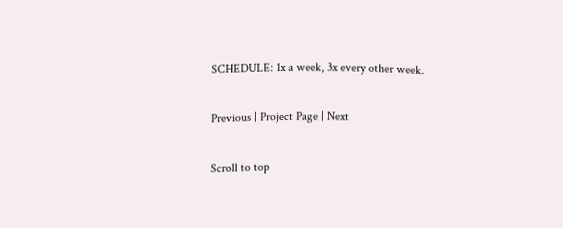SCHEDULE: 1x a week, 3x every other week.

Previous | Project Page | Next

Scroll to top